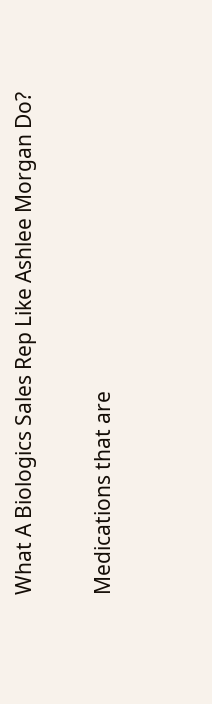What A Biologics Sales Rep Like Ashlee Morgan Do?

Medications that are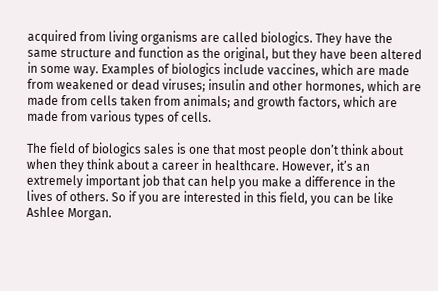acquired from living organisms are called biologics. They have the same structure and function as the original, but they have been altered in some way. Examples of biologics include vaccines, which are made from weakened or dead viruses; insulin and other hormones, which are made from cells taken from animals; and growth factors, which are made from various types of cells.

The field of biologics sales is one that most people don’t think about when they think about a career in healthcare. However, it’s an extremely important job that can help you make a difference in the lives of others. So if you are interested in this field, you can be like Ashlee Morgan.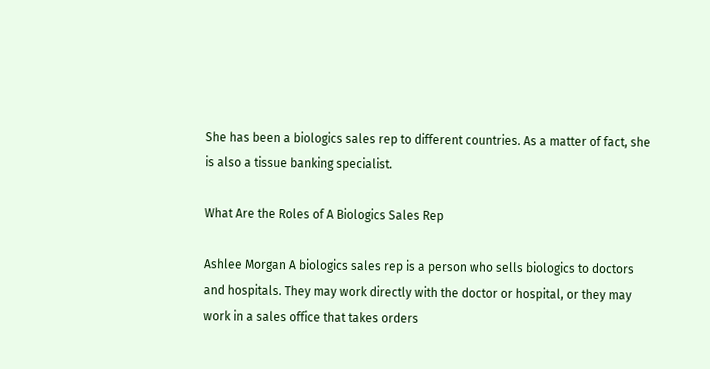She has been a biologics sales rep to different countries. As a matter of fact, she is also a tissue banking specialist.

What Are the Roles of A Biologics Sales Rep

Ashlee Morgan A biologics sales rep is a person who sells biologics to doctors and hospitals. They may work directly with the doctor or hospital, or they may work in a sales office that takes orders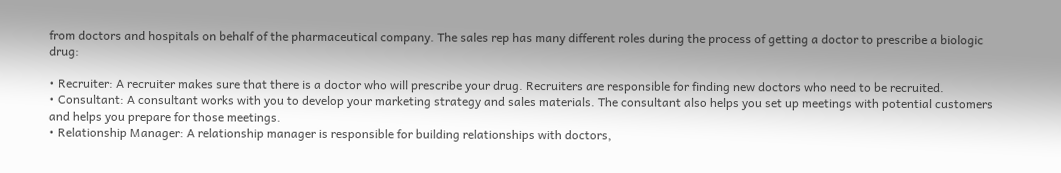from doctors and hospitals on behalf of the pharmaceutical company. The sales rep has many different roles during the process of getting a doctor to prescribe a biologic drug:

• Recruiter: A recruiter makes sure that there is a doctor who will prescribe your drug. Recruiters are responsible for finding new doctors who need to be recruited.
• Consultant: A consultant works with you to develop your marketing strategy and sales materials. The consultant also helps you set up meetings with potential customers and helps you prepare for those meetings.
• Relationship Manager: A relationship manager is responsible for building relationships with doctors,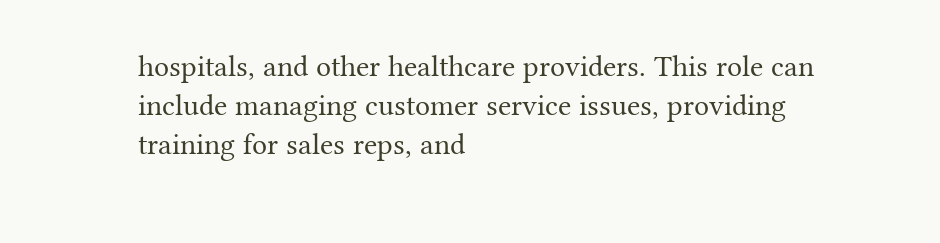hospitals, and other healthcare providers. This role can include managing customer service issues, providing training for sales reps, and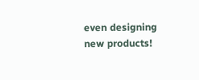even designing new products!